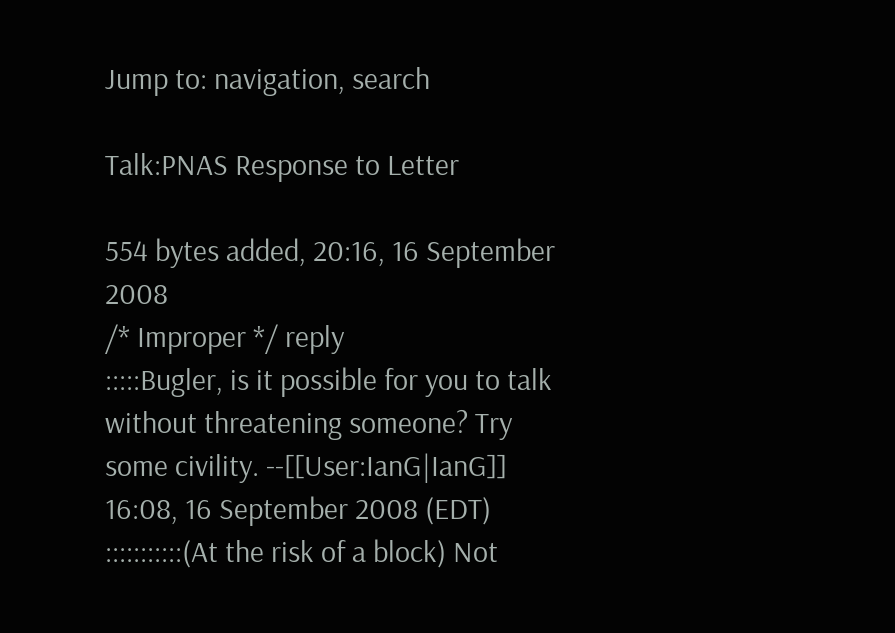Jump to: navigation, search

Talk:PNAS Response to Letter

554 bytes added, 20:16, 16 September 2008
/* Improper */ reply
:::::Bugler, is it possible for you to talk without threatening someone? Try some civility. --[[User:IanG|IanG]] 16:08, 16 September 2008 (EDT)
:::::::::::(At the risk of a block) Not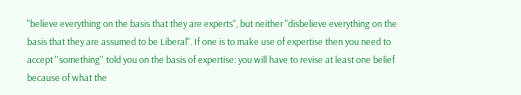"believe everything on the basis that they are experts", but neither "disbelieve everything on the basis that they are assumed to be Liberal". If one is to make use of expertise then you need to accept ''something'' told you on the basis of expertise: you will have to revise at least one belief because of what the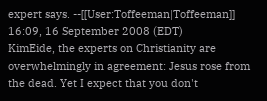expert says. --[[User:Toffeeman|Toffeeman]] 16:09, 16 September 2008 (EDT)
KimEide, the experts on Christianity are overwhelmingly in agreement: Jesus rose from the dead. Yet I expect that you don't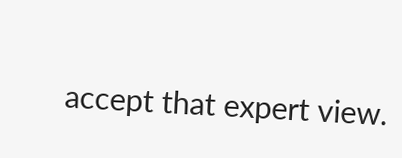accept that expert view.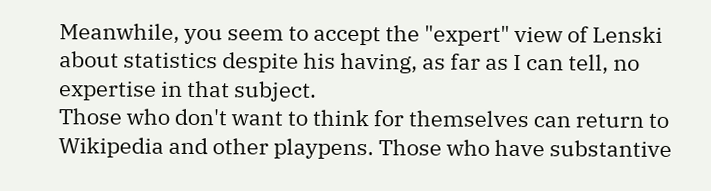Meanwhile, you seem to accept the "expert" view of Lenski about statistics despite his having, as far as I can tell, no expertise in that subject.
Those who don't want to think for themselves can return to Wikipedia and other playpens. Those who have substantive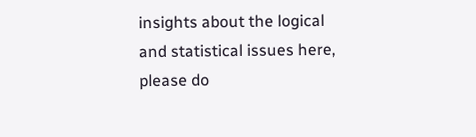insights about the logical and statistical issues here, please do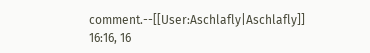comment.--[[User:Aschlafly|Aschlafly]] 16:16, 16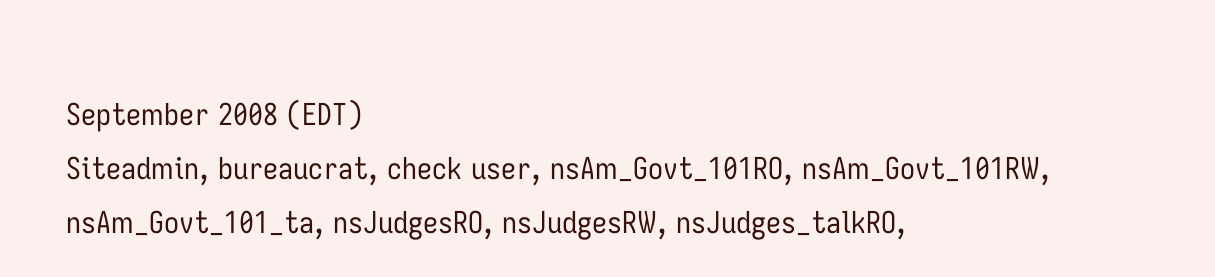September 2008 (EDT)
Siteadmin, bureaucrat, check user, nsAm_Govt_101RO, nsAm_Govt_101RW, nsAm_Govt_101_ta, nsJudgesRO, nsJudgesRW, nsJudges_talkRO,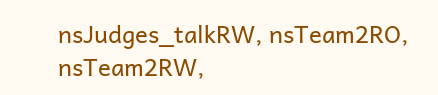nsJudges_talkRW, nsTeam2RO, nsTeam2RW,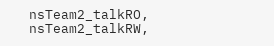nsTeam2_talkRO, nsTeam2_talkRW,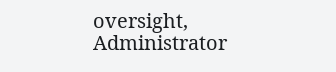oversight, Administrator